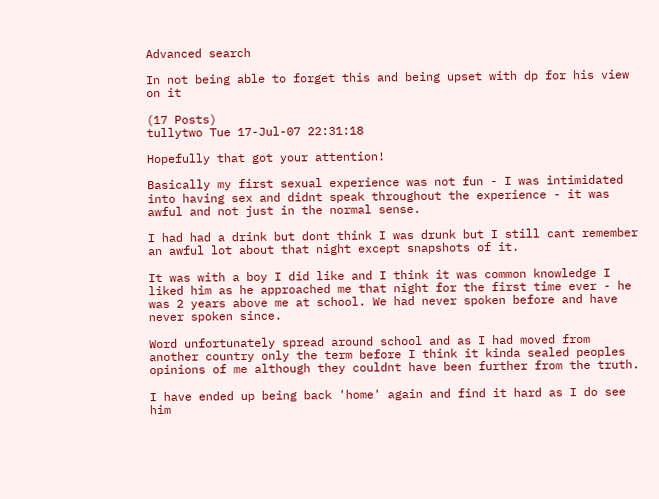Advanced search

In not being able to forget this and being upset with dp for his view on it

(17 Posts)
tullytwo Tue 17-Jul-07 22:31:18

Hopefully that got your attention!

Basically my first sexual experience was not fun - I was intimidated into having sex and didnt speak throughout the experience - it was awful and not just in the normal sense.

I had had a drink but dont think I was drunk but I still cant remember an awful lot about that night except snapshots of it.

It was with a boy I did like and I think it was common knowledge I liked him as he approached me that night for the first time ever - he was 2 years above me at school. We had never spoken before and have never spoken since.

Word unfortunately spread around school and as I had moved from another country only the term before I think it kinda sealed peoples opinions of me although they couldnt have been further from the truth.

I have ended up being back 'home' again and find it hard as I do see him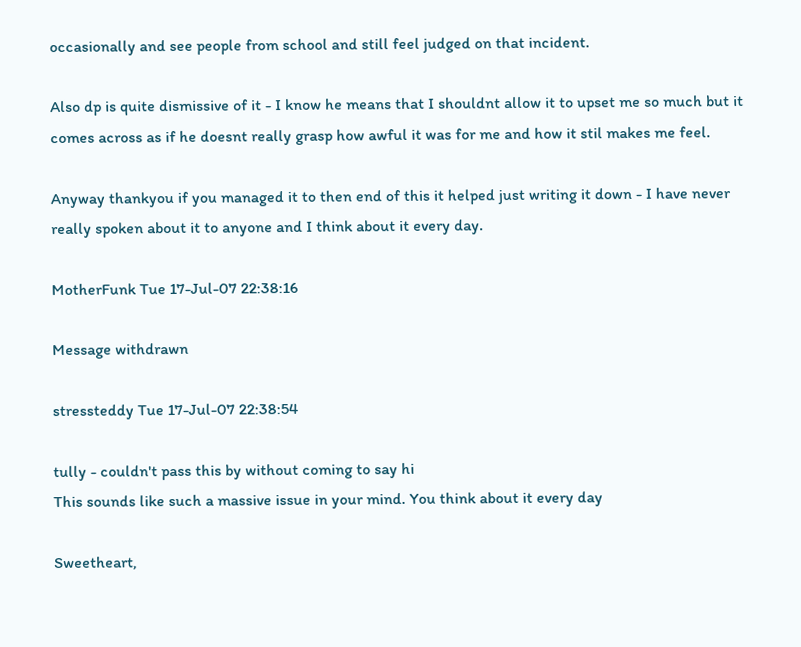occasionally and see people from school and still feel judged on that incident.

Also dp is quite dismissive of it - I know he means that I shouldnt allow it to upset me so much but it comes across as if he doesnt really grasp how awful it was for me and how it stil makes me feel.

Anyway thankyou if you managed it to then end of this it helped just writing it down - I have never really spoken about it to anyone and I think about it every day.

MotherFunk Tue 17-Jul-07 22:38:16

Message withdrawn

stressteddy Tue 17-Jul-07 22:38:54

tully - couldn't pass this by without coming to say hi
This sounds like such a massive issue in your mind. You think about it every day

Sweetheart,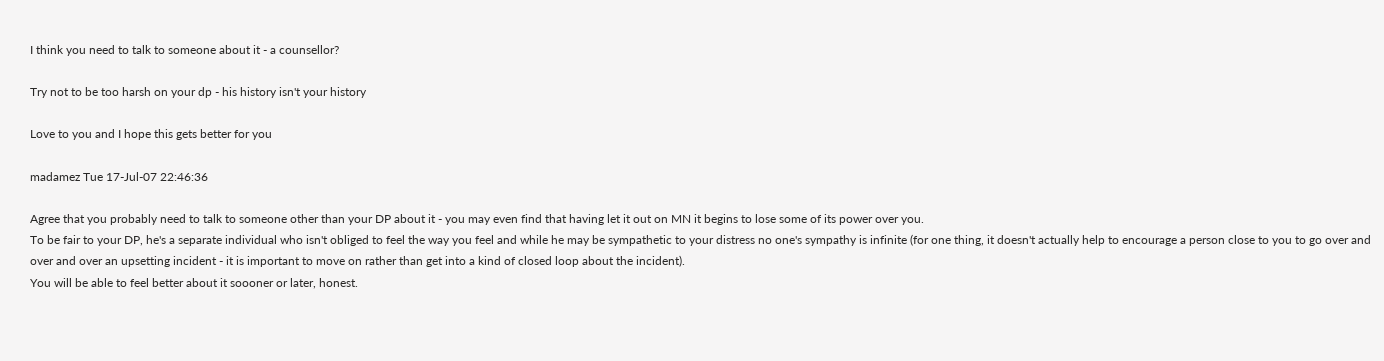I think you need to talk to someone about it - a counsellor?

Try not to be too harsh on your dp - his history isn't your history

Love to you and I hope this gets better for you

madamez Tue 17-Jul-07 22:46:36

Agree that you probably need to talk to someone other than your DP about it - you may even find that having let it out on MN it begins to lose some of its power over you.
To be fair to your DP, he's a separate individual who isn't obliged to feel the way you feel and while he may be sympathetic to your distress no one's sympathy is infinite (for one thing, it doesn't actually help to encourage a person close to you to go over and over and over an upsetting incident - it is important to move on rather than get into a kind of closed loop about the incident).
You will be able to feel better about it soooner or later, honest.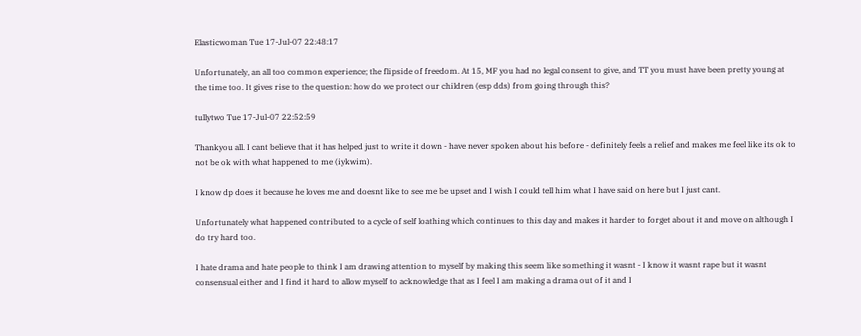Elasticwoman Tue 17-Jul-07 22:48:17

Unfortunately, an all too common experience; the flipside of freedom. At 15, MF you had no legal consent to give, and TT you must have been pretty young at the time too. It gives rise to the question: how do we protect our children (esp dds) from going through this?

tullytwo Tue 17-Jul-07 22:52:59

Thankyou all. I cant believe that it has helped just to write it down - have never spoken about his before - definitely feels a relief and makes me feel like its ok to not be ok with what happened to me (iykwim).

I know dp does it because he loves me and doesnt like to see me be upset and I wish I could tell him what I have said on here but I just cant.

Unfortunately what happened contributed to a cycle of self loathing which continues to this day and makes it harder to forget about it and move on although I do try hard too.

I hate drama and hate people to think I am drawing attention to myself by making this seem like something it wasnt - I know it wasnt rape but it wasnt consensual either and I find it hard to allow myself to acknowledge that as I feel I am making a drama out of it and I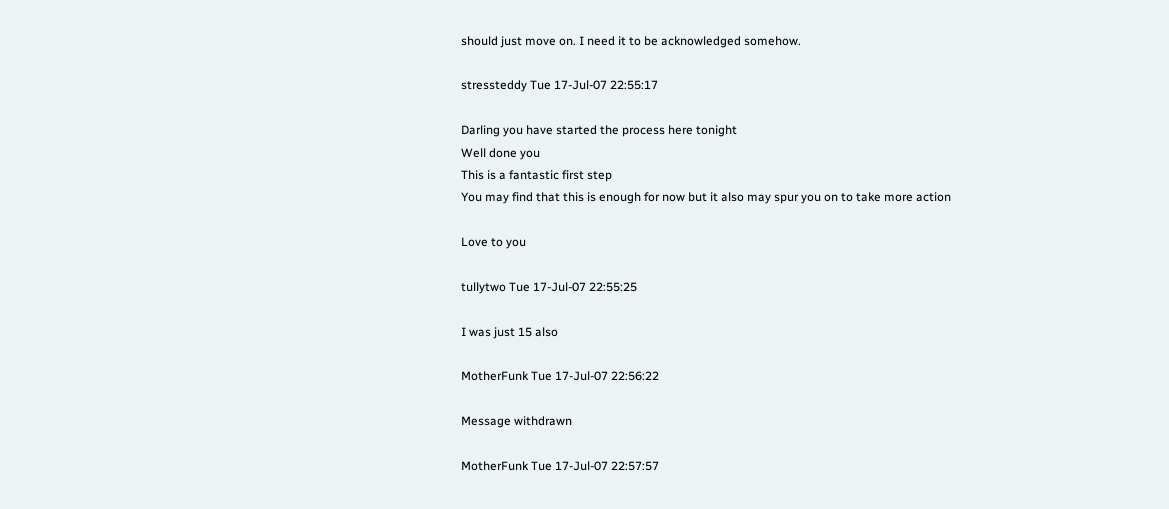should just move on. I need it to be acknowledged somehow.

stressteddy Tue 17-Jul-07 22:55:17

Darling you have started the process here tonight
Well done you
This is a fantastic first step
You may find that this is enough for now but it also may spur you on to take more action

Love to you

tullytwo Tue 17-Jul-07 22:55:25

I was just 15 also

MotherFunk Tue 17-Jul-07 22:56:22

Message withdrawn

MotherFunk Tue 17-Jul-07 22:57:57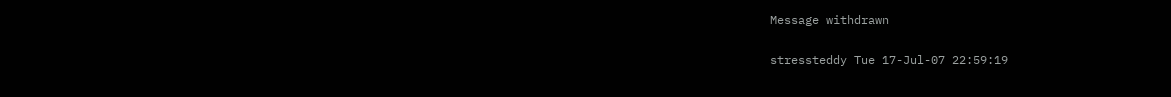Message withdrawn

stressteddy Tue 17-Jul-07 22:59:19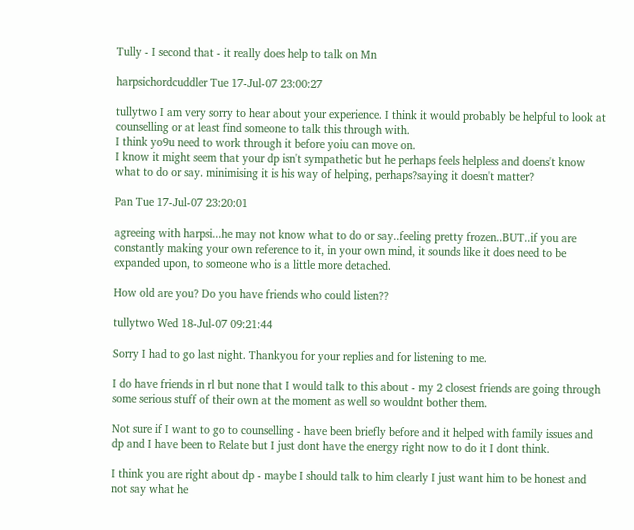Tully - I second that - it really does help to talk on Mn

harpsichordcuddler Tue 17-Jul-07 23:00:27

tullytwo I am very sorry to hear about your experience. I think it would probably be helpful to look at counselling or at least find someone to talk this through with.
I think yo9u need to work through it before yoiu can move on.
I know it might seem that your dp isn't sympathetic but he perhaps feels helpless and doens't know what to do or say. minimising it is his way of helping, perhaps?saying it doesn't matter?

Pan Tue 17-Jul-07 23:20:01

agreeing with harpsi...he may not know what to do or say..feeling pretty frozen..BUT..if you are constantly making your own reference to it, in your own mind, it sounds like it does need to be expanded upon, to someone who is a little more detached.

How old are you? Do you have friends who could listen??

tullytwo Wed 18-Jul-07 09:21:44

Sorry I had to go last night. Thankyou for your replies and for listening to me.

I do have friends in rl but none that I would talk to this about - my 2 closest friends are going through some serious stuff of their own at the moment as well so wouldnt bother them.

Not sure if I want to go to counselling - have been briefly before and it helped with family issues and dp and I have been to Relate but I just dont have the energy right now to do it I dont think.

I think you are right about dp - maybe I should talk to him clearly I just want him to be honest and not say what he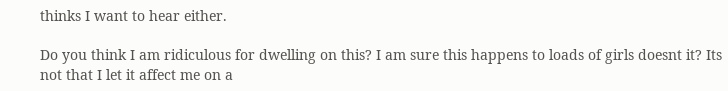thinks I want to hear either.

Do you think I am ridiculous for dwelling on this? I am sure this happens to loads of girls doesnt it? Its not that I let it affect me on a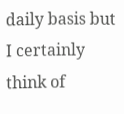daily basis but I certainly think of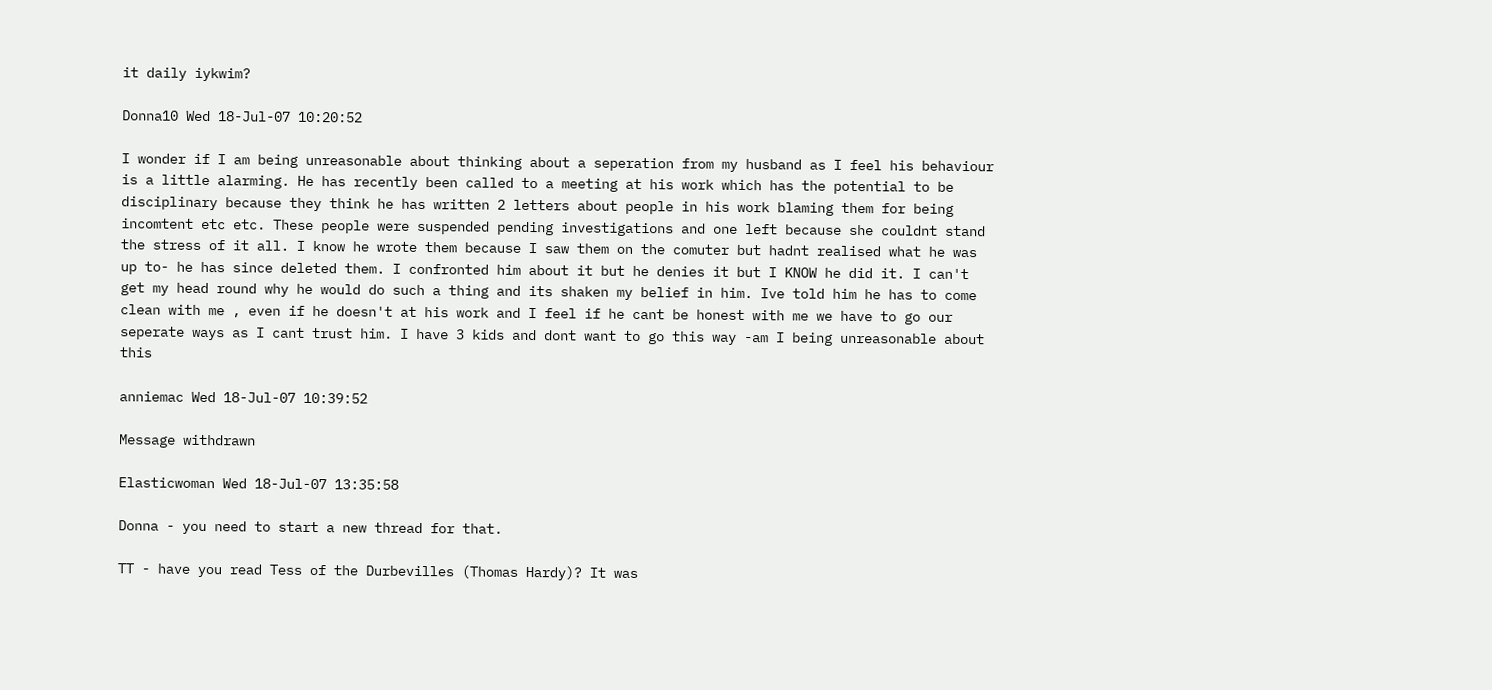it daily iykwim?

Donna10 Wed 18-Jul-07 10:20:52

I wonder if I am being unreasonable about thinking about a seperation from my husband as I feel his behaviour is a little alarming. He has recently been called to a meeting at his work which has the potential to be disciplinary because they think he has written 2 letters about people in his work blaming them for being incomtent etc etc. These people were suspended pending investigations and one left because she couldnt stand the stress of it all. I know he wrote them because I saw them on the comuter but hadnt realised what he was up to- he has since deleted them. I confronted him about it but he denies it but I KNOW he did it. I can't get my head round why he would do such a thing and its shaken my belief in him. Ive told him he has to come clean with me , even if he doesn't at his work and I feel if he cant be honest with me we have to go our seperate ways as I cant trust him. I have 3 kids and dont want to go this way -am I being unreasonable about this

anniemac Wed 18-Jul-07 10:39:52

Message withdrawn

Elasticwoman Wed 18-Jul-07 13:35:58

Donna - you need to start a new thread for that.

TT - have you read Tess of the Durbevilles (Thomas Hardy)? It was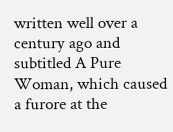written well over a century ago and subtitled A Pure Woman, which caused a furore at the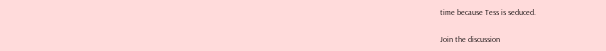time because Tess is seduced.

Join the discussion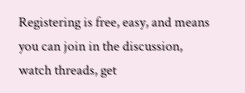Registering is free, easy, and means you can join in the discussion, watch threads, get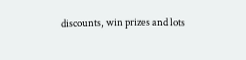discounts, win prizes and lots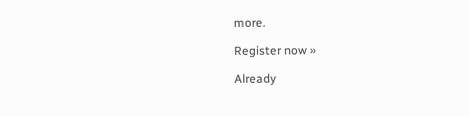more.

Register now »

Already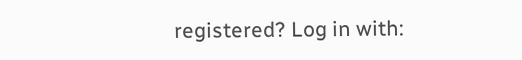registered? Log in with: